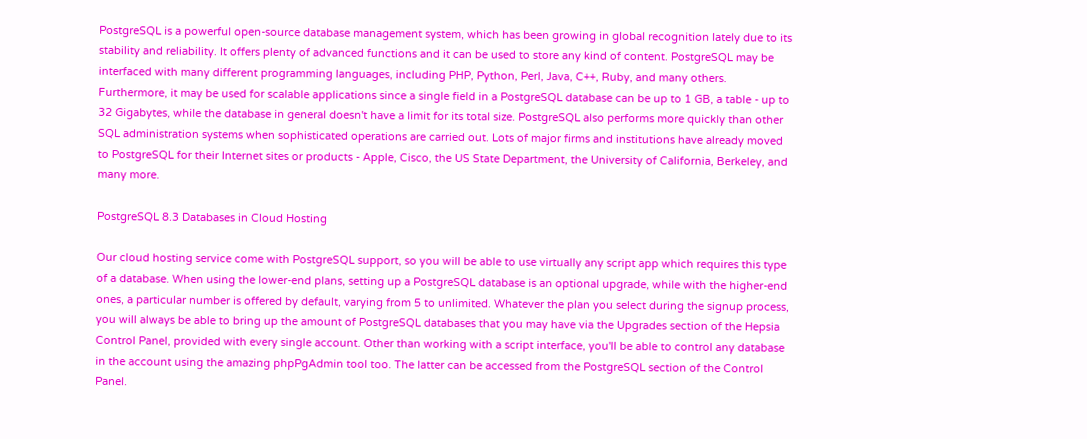PostgreSQL is a powerful open-source database management system, which has been growing in global recognition lately due to its stability and reliability. It offers plenty of advanced functions and it can be used to store any kind of content. PostgreSQL may be interfaced with many different programming languages, including PHP, Python, Perl, Java, C++, Ruby, and many others. Furthermore, it may be used for scalable applications since a single field in a PostgreSQL database can be up to 1 GB, a table - up to 32 Gigabytes, while the database in general doesn't have a limit for its total size. PostgreSQL also performs more quickly than other SQL administration systems when sophisticated operations are carried out. Lots of major firms and institutions have already moved to PostgreSQL for their Internet sites or products - Apple, Cisco, the US State Department, the University of California, Berkeley, and many more.

PostgreSQL 8.3 Databases in Cloud Hosting

Our cloud hosting service come with PostgreSQL support, so you will be able to use virtually any script app which requires this type of a database. When using the lower-end plans, setting up a PostgreSQL database is an optional upgrade, while with the higher-end ones, a particular number is offered by default, varying from 5 to unlimited. Whatever the plan you select during the signup process, you will always be able to bring up the amount of PostgreSQL databases that you may have via the Upgrades section of the Hepsia Control Panel, provided with every single account. Other than working with a script interface, you'll be able to control any database in the account using the amazing phpPgAdmin tool too. The latter can be accessed from the PostgreSQL section of the Control Panel.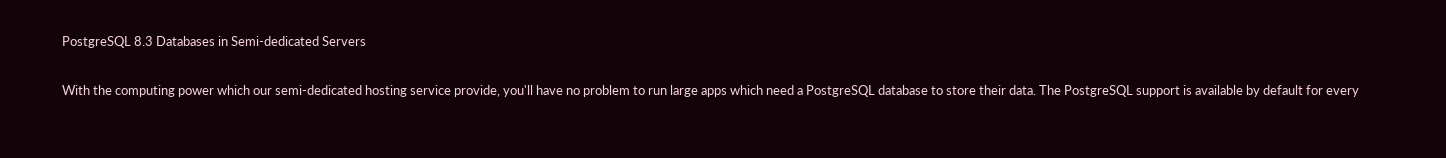PostgreSQL 8.3 Databases in Semi-dedicated Servers

With the computing power which our semi-dedicated hosting service provide, you'll have no problem to run large apps which need a PostgreSQL database to store their data. The PostgreSQL support is available by default for every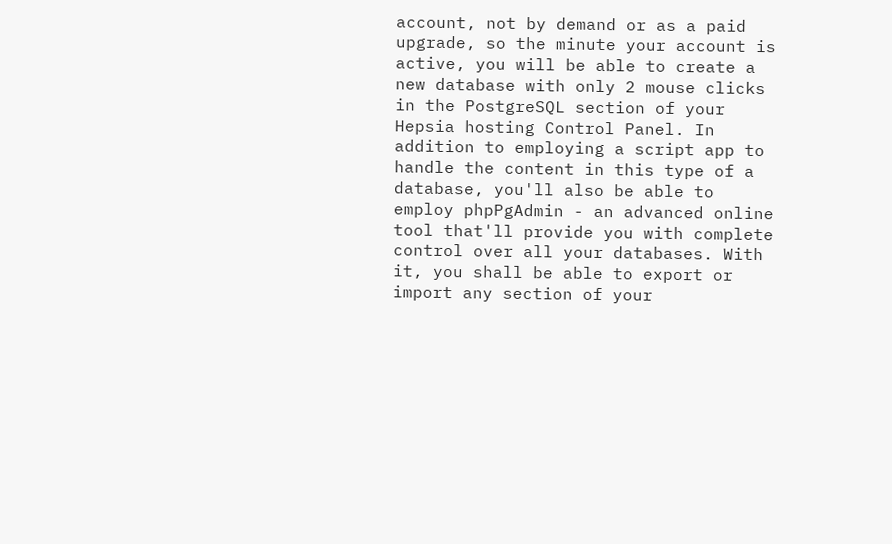account, not by demand or as a paid upgrade, so the minute your account is active, you will be able to create a new database with only 2 mouse clicks in the PostgreSQL section of your Hepsia hosting Control Panel. In addition to employing a script app to handle the content in this type of a database, you'll also be able to employ phpPgAdmin - an advanced online tool that'll provide you with complete control over all your databases. With it, you shall be able to export or import any section of your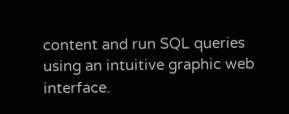content and run SQL queries using an intuitive graphic web interface.